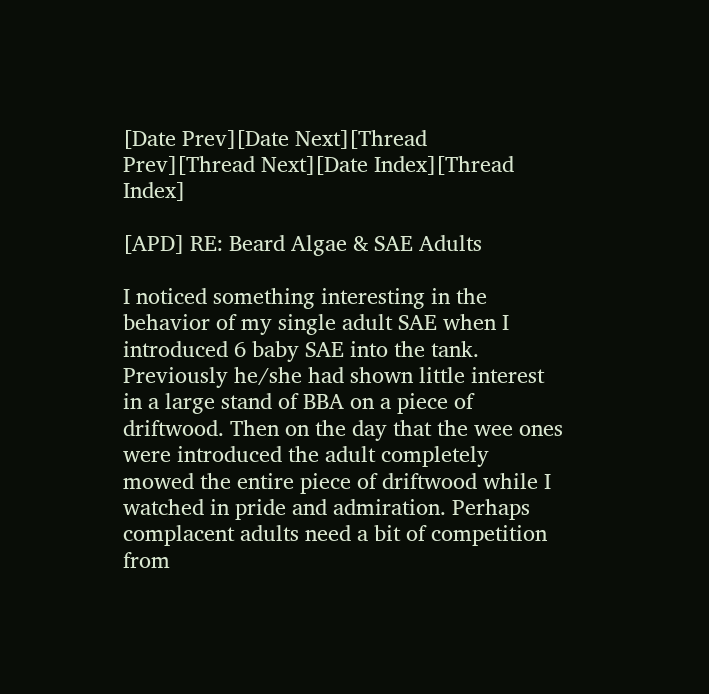[Date Prev][Date Next][Thread Prev][Thread Next][Date Index][Thread Index]

[APD] RE: Beard Algae & SAE Adults

I noticed something interesting in the behavior of my single adult SAE when I introduced 6 baby SAE into the tank. Previously he/she had shown little interest in a large stand of BBA on a piece of driftwood. Then on the day that the wee ones were introduced the adult completely mowed the entire piece of driftwood while I watched in pride and admiration. Perhaps complacent adults need a bit of competition from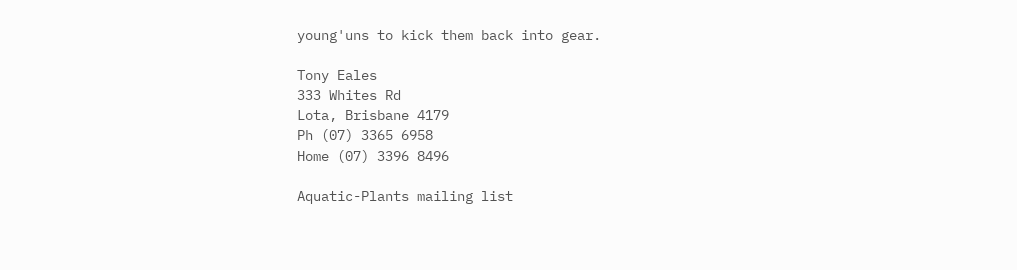young'uns to kick them back into gear.

Tony Eales
333 Whites Rd
Lota, Brisbane 4179
Ph (07) 3365 6958
Home (07) 3396 8496

Aquatic-Plants mailing list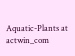Aquatic-Plants at actwin_com